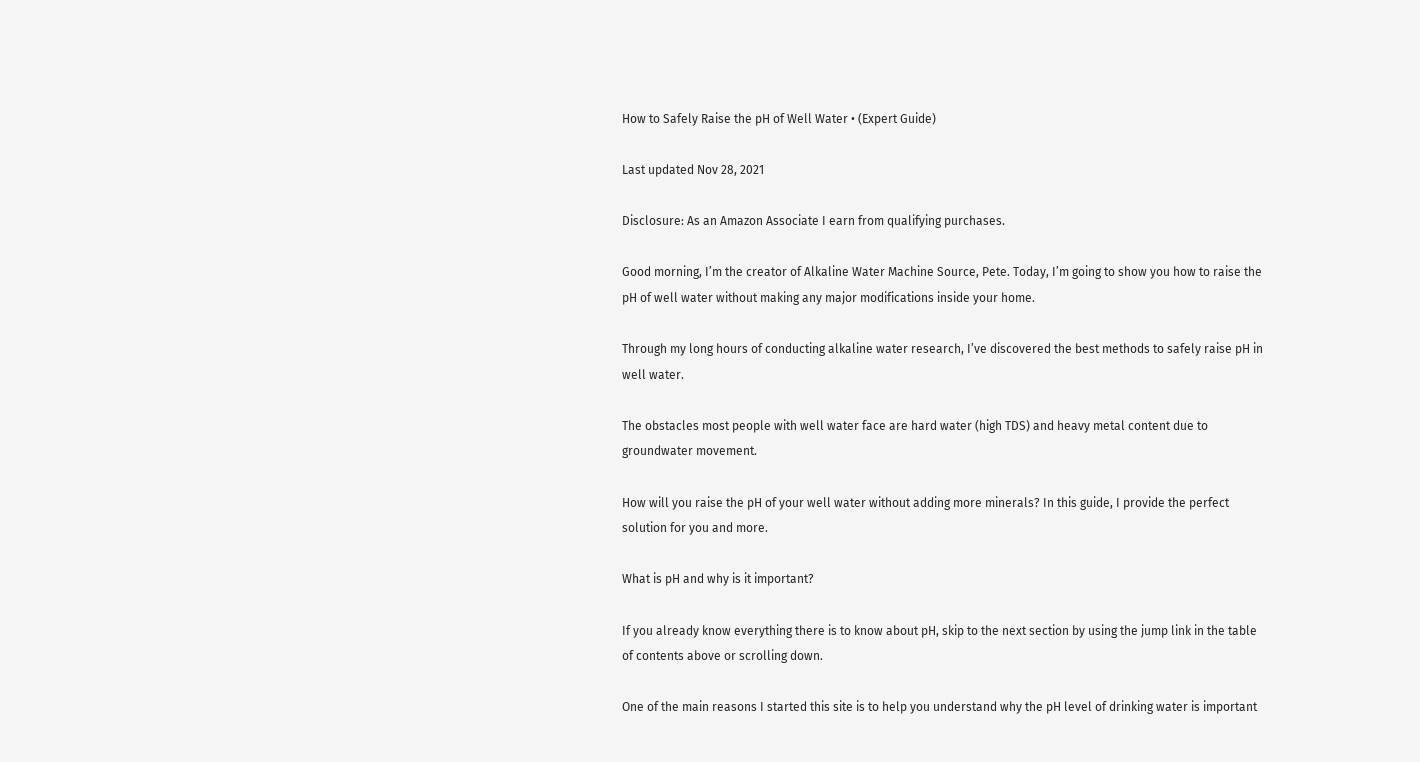How to Safely Raise the pH of Well Water • (Expert Guide)

Last updated Nov 28, 2021

Disclosure: As an Amazon Associate I earn from qualifying purchases.

Good morning, I’m the creator of Alkaline Water Machine Source, Pete. Today, I’m going to show you how to raise the pH of well water without making any major modifications inside your home.

Through my long hours of conducting alkaline water research, I’ve discovered the best methods to safely raise pH in well water.

The obstacles most people with well water face are hard water (high TDS) and heavy metal content due to groundwater movement.

How will you raise the pH of your well water without adding more minerals? In this guide, I provide the perfect solution for you and more.

What is pH and why is it important?

If you already know everything there is to know about pH, skip to the next section by using the jump link in the table of contents above or scrolling down.

One of the main reasons I started this site is to help you understand why the pH level of drinking water is important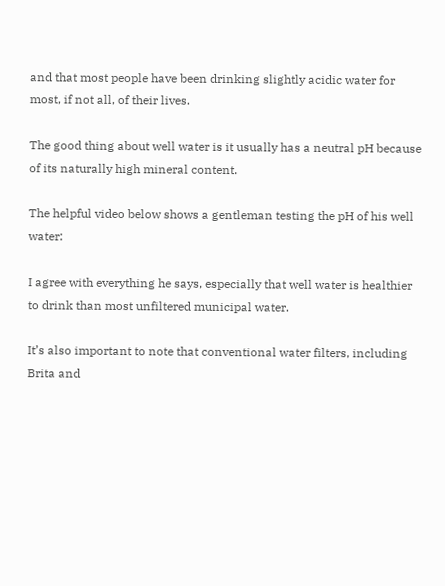and that most people have been drinking slightly acidic water for most, if not all, of their lives.

The good thing about well water is it usually has a neutral pH because of its naturally high mineral content.

The helpful video below shows a gentleman testing the pH of his well water:

I agree with everything he says, especially that well water is healthier to drink than most unfiltered municipal water.

It’s also important to note that conventional water filters, including Brita and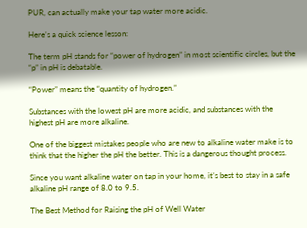PUR, can actually make your tap water more acidic.

Here’s a quick science lesson:

The term pH stands for “power of hydrogen” in most scientific circles, but the “p” in pH is debatable.

“Power” means the “quantity of hydrogen.”

Substances with the lowest pH are more acidic, and substances with the highest pH are more alkaline.

One of the biggest mistakes people who are new to alkaline water make is to think that the higher the pH the better. This is a dangerous thought process.

Since you want alkaline water on tap in your home, it’s best to stay in a safe alkaline pH range of 8.0 to 9.5.

The Best Method for Raising the pH of Well Water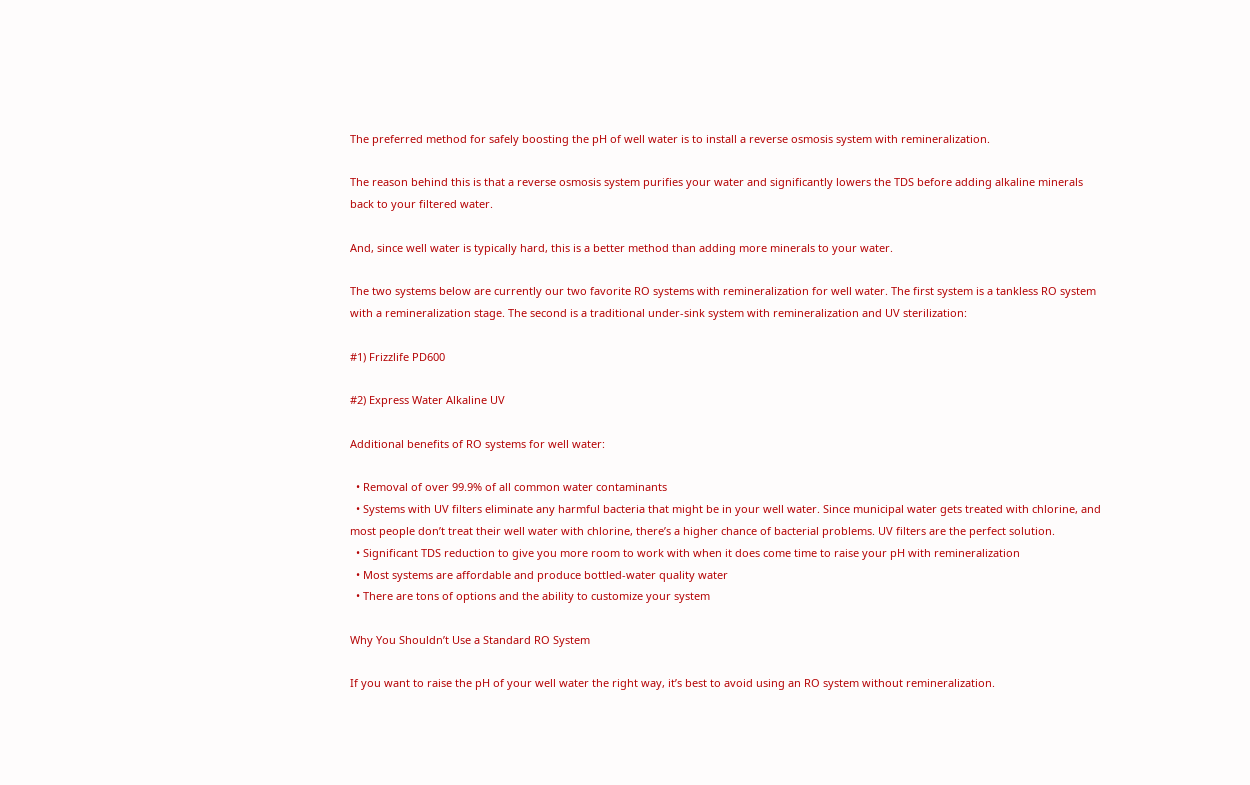The preferred method for safely boosting the pH of well water is to install a reverse osmosis system with remineralization.

The reason behind this is that a reverse osmosis system purifies your water and significantly lowers the TDS before adding alkaline minerals back to your filtered water.

And, since well water is typically hard, this is a better method than adding more minerals to your water.

The two systems below are currently our two favorite RO systems with remineralization for well water. The first system is a tankless RO system with a remineralization stage. The second is a traditional under-sink system with remineralization and UV sterilization:

#1) Frizzlife PD600

#2) Express Water Alkaline UV

Additional benefits of RO systems for well water:

  • Removal of over 99.9% of all common water contaminants
  • Systems with UV filters eliminate any harmful bacteria that might be in your well water. Since municipal water gets treated with chlorine, and most people don’t treat their well water with chlorine, there’s a higher chance of bacterial problems. UV filters are the perfect solution.
  • Significant TDS reduction to give you more room to work with when it does come time to raise your pH with remineralization
  • Most systems are affordable and produce bottled-water quality water
  • There are tons of options and the ability to customize your system

Why You Shouldn’t Use a Standard RO System

If you want to raise the pH of your well water the right way, it’s best to avoid using an RO system without remineralization.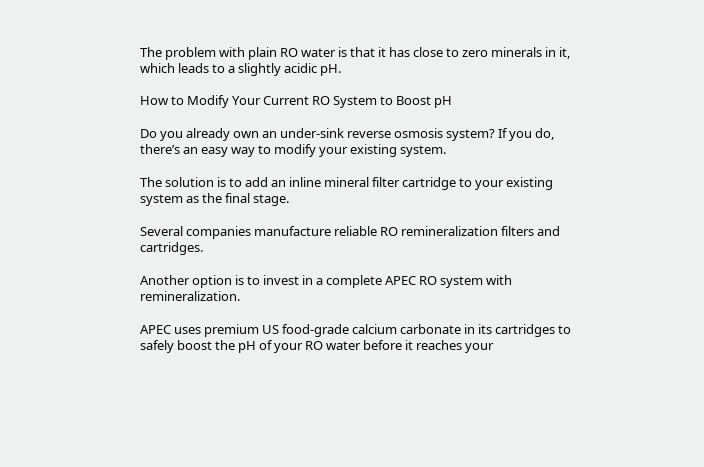The problem with plain RO water is that it has close to zero minerals in it, which leads to a slightly acidic pH.

How to Modify Your Current RO System to Boost pH

Do you already own an under-sink reverse osmosis system? If you do, there’s an easy way to modify your existing system.

The solution is to add an inline mineral filter cartridge to your existing system as the final stage.

Several companies manufacture reliable RO remineralization filters and cartridges.

Another option is to invest in a complete APEC RO system with remineralization.

APEC uses premium US food-grade calcium carbonate in its cartridges to safely boost the pH of your RO water before it reaches your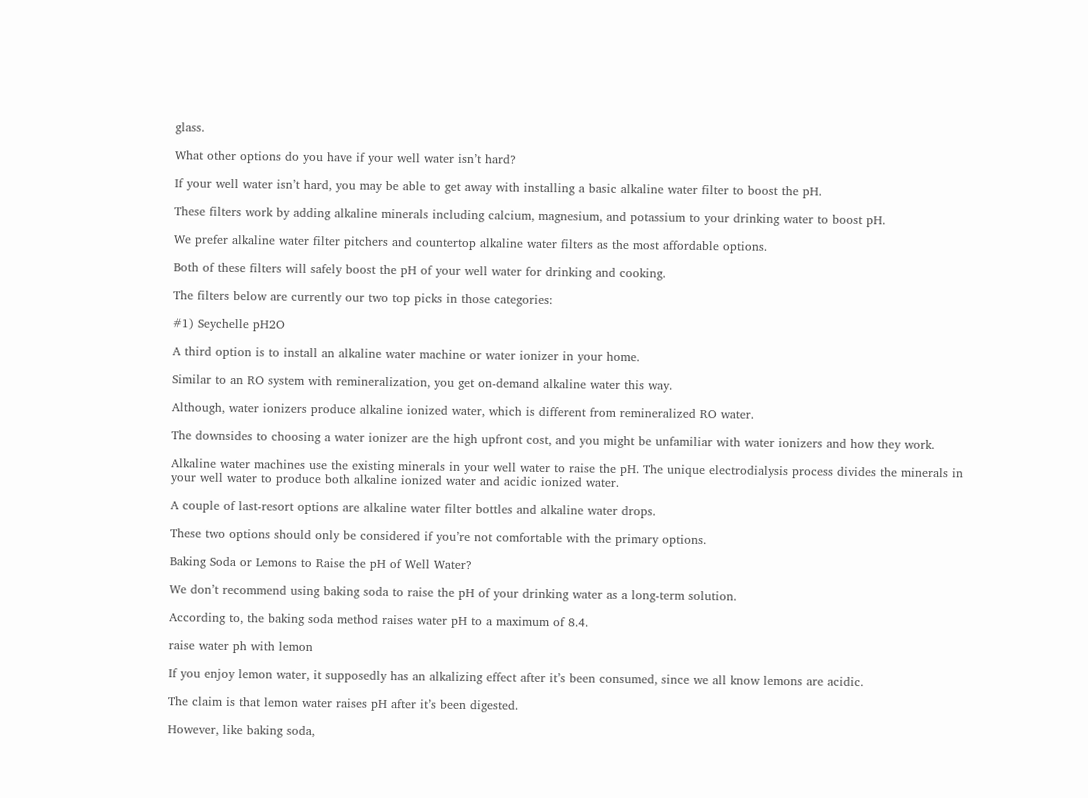glass.

What other options do you have if your well water isn’t hard?

If your well water isn’t hard, you may be able to get away with installing a basic alkaline water filter to boost the pH.

These filters work by adding alkaline minerals including calcium, magnesium, and potassium to your drinking water to boost pH.

We prefer alkaline water filter pitchers and countertop alkaline water filters as the most affordable options.

Both of these filters will safely boost the pH of your well water for drinking and cooking.

The filters below are currently our two top picks in those categories:

#1) Seychelle pH2O

A third option is to install an alkaline water machine or water ionizer in your home.

Similar to an RO system with remineralization, you get on-demand alkaline water this way.

Although, water ionizers produce alkaline ionized water, which is different from remineralized RO water.

The downsides to choosing a water ionizer are the high upfront cost, and you might be unfamiliar with water ionizers and how they work.

Alkaline water machines use the existing minerals in your well water to raise the pH. The unique electrodialysis process divides the minerals in your well water to produce both alkaline ionized water and acidic ionized water.

A couple of last-resort options are alkaline water filter bottles and alkaline water drops.

These two options should only be considered if you’re not comfortable with the primary options.

Baking Soda or Lemons to Raise the pH of Well Water?

We don’t recommend using baking soda to raise the pH of your drinking water as a long-term solution.

According to, the baking soda method raises water pH to a maximum of 8.4.

raise water ph with lemon

If you enjoy lemon water, it supposedly has an alkalizing effect after it’s been consumed, since we all know lemons are acidic.

The claim is that lemon water raises pH after it’s been digested.

However, like baking soda,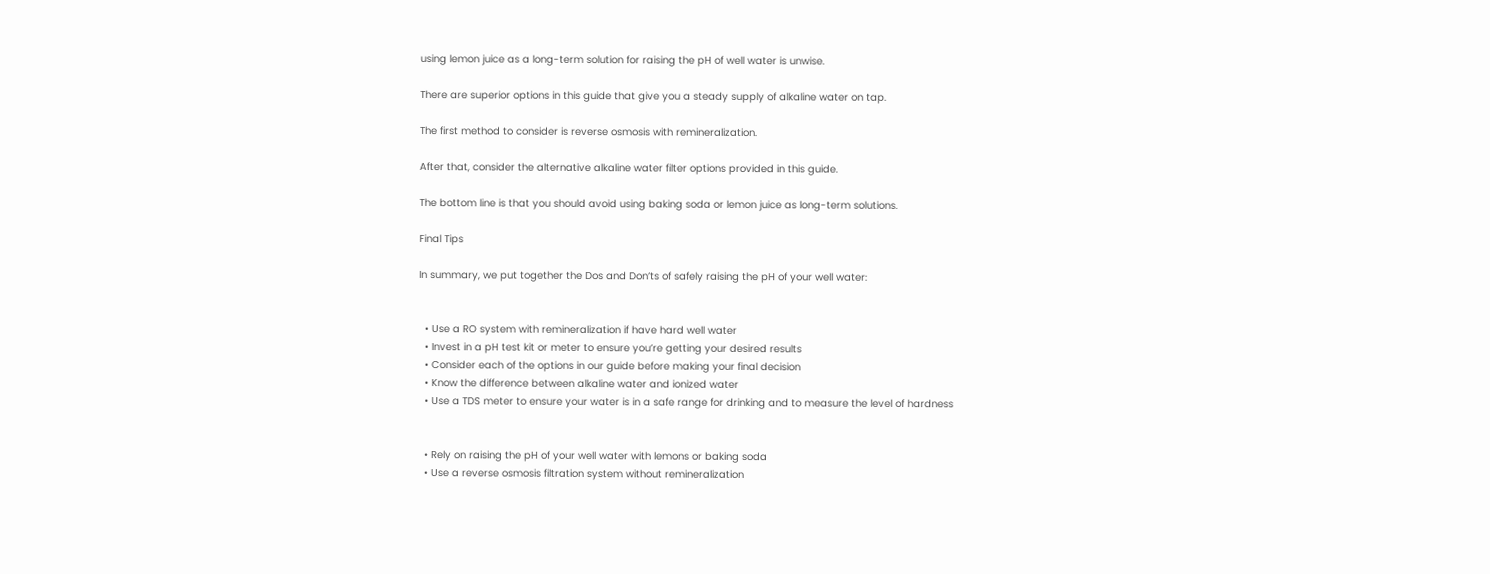using lemon juice as a long-term solution for raising the pH of well water is unwise.

There are superior options in this guide that give you a steady supply of alkaline water on tap.

The first method to consider is reverse osmosis with remineralization.

After that, consider the alternative alkaline water filter options provided in this guide.

The bottom line is that you should avoid using baking soda or lemon juice as long-term solutions.

Final Tips

In summary, we put together the Dos and Don’ts of safely raising the pH of your well water:


  • Use a RO system with remineralization if have hard well water
  • Invest in a pH test kit or meter to ensure you’re getting your desired results
  • Consider each of the options in our guide before making your final decision
  • Know the difference between alkaline water and ionized water
  • Use a TDS meter to ensure your water is in a safe range for drinking and to measure the level of hardness


  • Rely on raising the pH of your well water with lemons or baking soda
  • Use a reverse osmosis filtration system without remineralization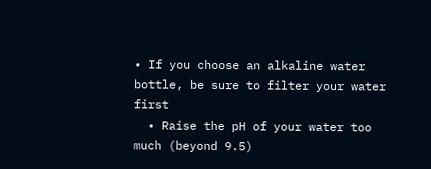• If you choose an alkaline water bottle, be sure to filter your water first
  • Raise the pH of your water too much (beyond 9.5)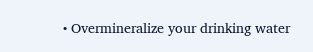• Overmineralize your drinking water